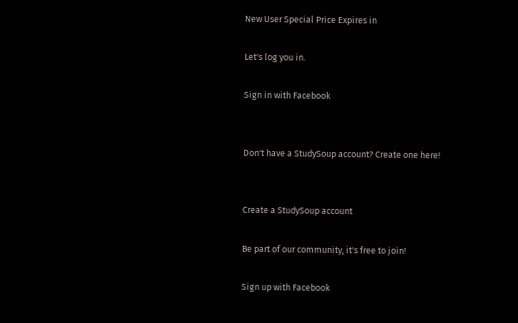New User Special Price Expires in

Let's log you in.

Sign in with Facebook


Don't have a StudySoup account? Create one here!


Create a StudySoup account

Be part of our community, it's free to join!

Sign up with Facebook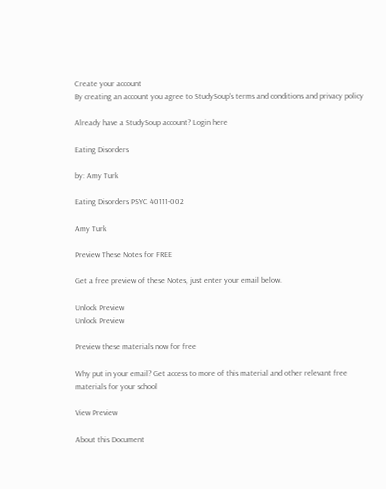Create your account
By creating an account you agree to StudySoup's terms and conditions and privacy policy

Already have a StudySoup account? Login here

Eating Disorders

by: Amy Turk

Eating Disorders PSYC 40111-002

Amy Turk

Preview These Notes for FREE

Get a free preview of these Notes, just enter your email below.

Unlock Preview
Unlock Preview

Preview these materials now for free

Why put in your email? Get access to more of this material and other relevant free materials for your school

View Preview

About this Document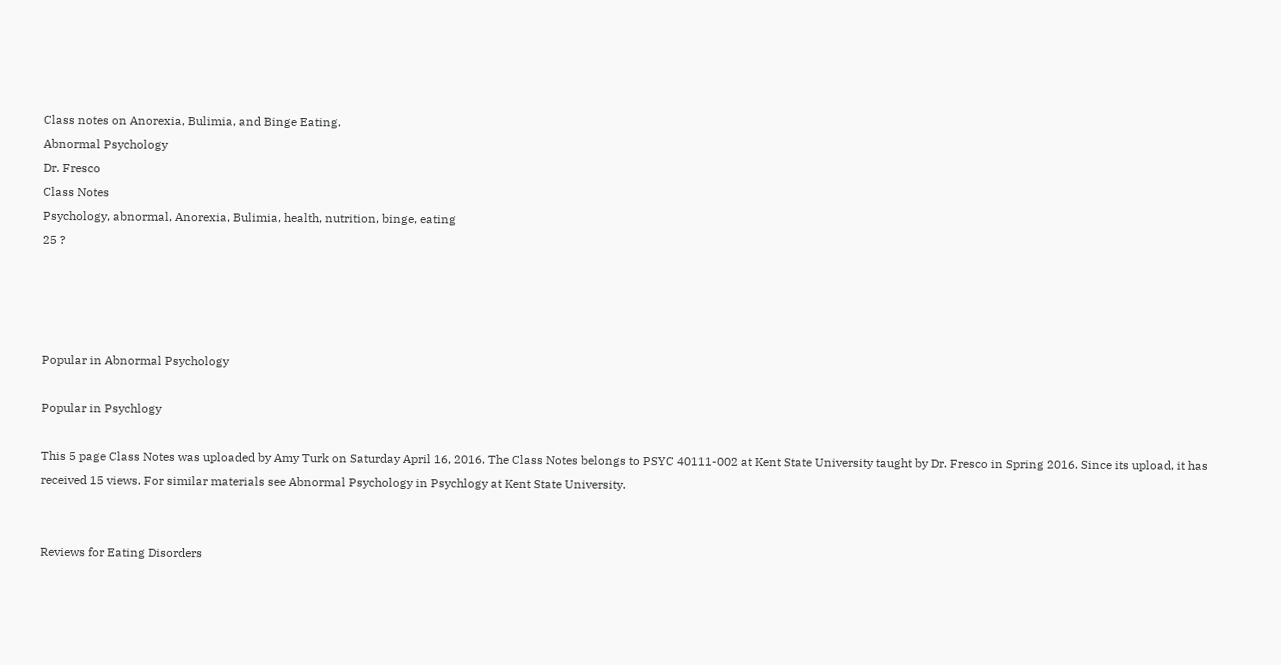Class notes on Anorexia, Bulimia, and Binge Eating.
Abnormal Psychology
Dr. Fresco
Class Notes
Psychology, abnormal, Anorexia, Bulimia, health, nutrition, binge, eating
25 ?




Popular in Abnormal Psychology

Popular in Psychlogy

This 5 page Class Notes was uploaded by Amy Turk on Saturday April 16, 2016. The Class Notes belongs to PSYC 40111-002 at Kent State University taught by Dr. Fresco in Spring 2016. Since its upload, it has received 15 views. For similar materials see Abnormal Psychology in Psychlogy at Kent State University.


Reviews for Eating Disorders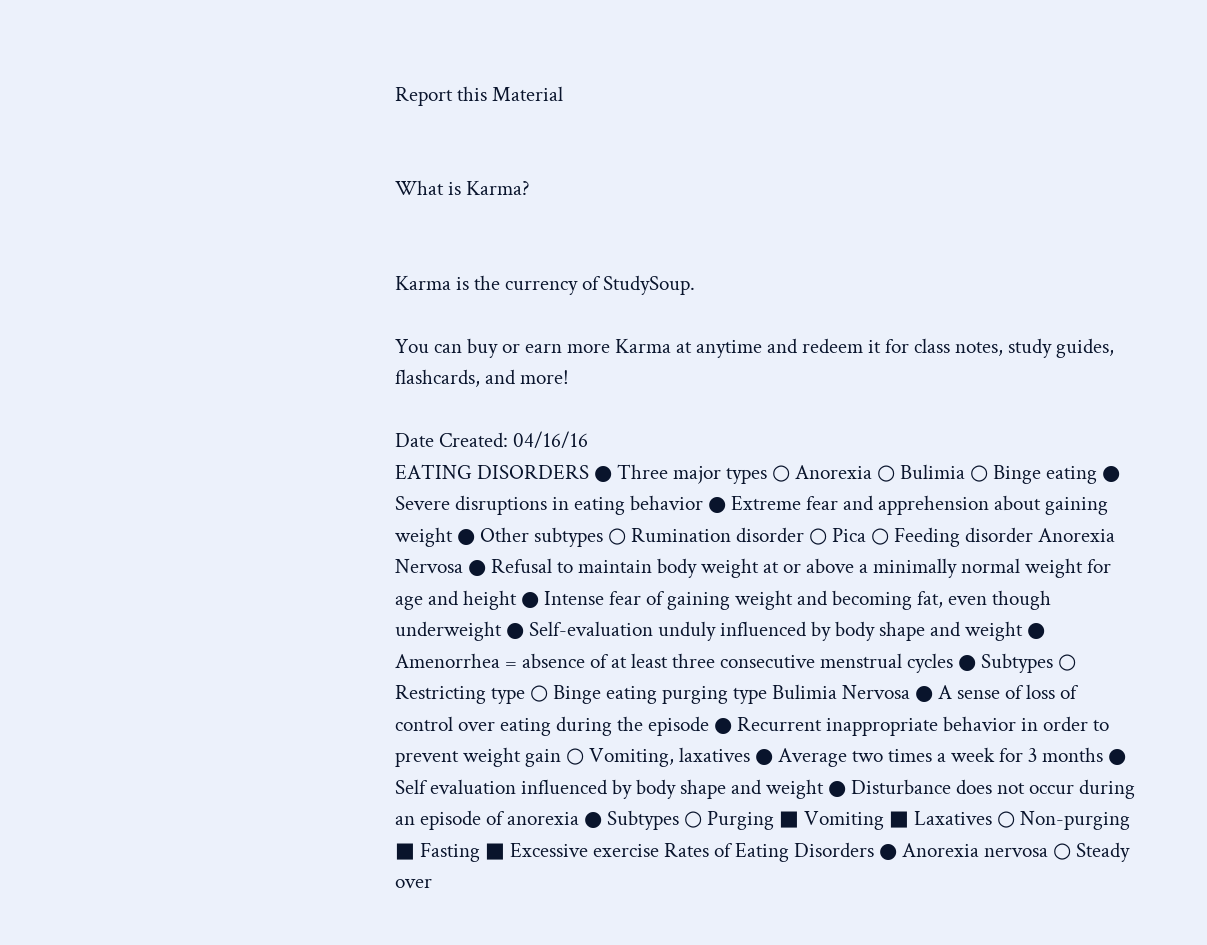Report this Material


What is Karma?


Karma is the currency of StudySoup.

You can buy or earn more Karma at anytime and redeem it for class notes, study guides, flashcards, and more!

Date Created: 04/16/16
EATING DISORDERS ● Three major types ○ Anorexia ○ Bulimia ○ Binge eating ● Severe disruptions in eating behavior ● Extreme fear and apprehension about gaining weight ● Other subtypes ○ Rumination disorder ○ Pica ○ Feeding disorder Anorexia Nervosa ● Refusal to maintain body weight at or above a minimally normal weight for age and height ● Intense fear of gaining weight and becoming fat, even though underweight ● Self-evaluation unduly influenced by body shape and weight ● Amenorrhea = absence of at least three consecutive menstrual cycles ● Subtypes ○ Restricting type ○ Binge eating purging type Bulimia Nervosa ● A sense of loss of control over eating during the episode ● Recurrent inappropriate behavior in order to prevent weight gain ○ Vomiting, laxatives ● Average two times a week for 3 months ● Self evaluation influenced by body shape and weight ● Disturbance does not occur during an episode of anorexia ● Subtypes ○ Purging ■ Vomiting ■ Laxatives ○ Non-purging ■ Fasting ■ Excessive exercise Rates of Eating Disorders ● Anorexia nervosa ○ Steady over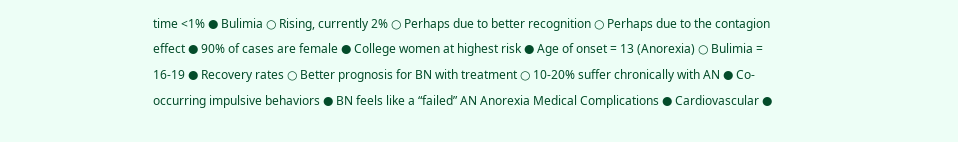time <1% ● Bulimia ○ Rising, currently 2% ○ Perhaps due to better recognition ○ Perhaps due to the contagion effect ● 90% of cases are female ● College women at highest risk ● Age of onset = 13 (Anorexia) ○ Bulimia = 16-19 ● Recovery rates ○ Better prognosis for BN with treatment ○ 10-20% suffer chronically with AN ● Co-occurring impulsive behaviors ● BN feels like a “failed” AN Anorexia Medical Complications ● Cardiovascular ●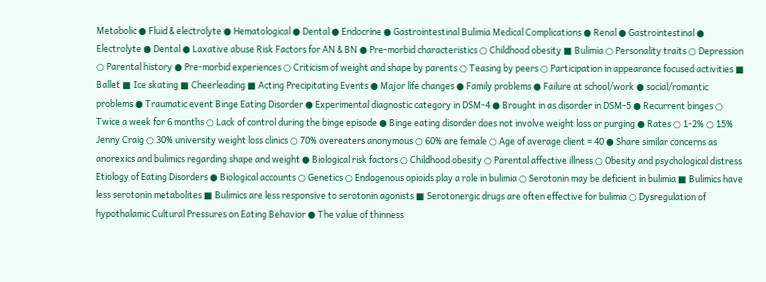Metabolic ● Fluid & electrolyte ● Hematological ● Dental ● Endocrine ● Gastrointestinal Bulimia Medical Complications ● Renal ● Gastrointestinal ● Electrolyte ● Dental ● Laxative abuse Risk Factors for AN & BN ● Pre-morbid characteristics ○ Childhood obesity ■ Bulimia ○ Personality traits ○ Depression ○ Parental history ● Pre-morbid experiences ○ Criticism of weight and shape by parents ○ Teasing by peers ○ Participation in appearance focused activities ■ Ballet ■ Ice skating ■ Cheerleading ■ Acting Precipitating Events ● Major life changes ● Family problems ● Failure at school/work ● social/romantic problems ● Traumatic event Binge Eating Disorder ● Experimental diagnostic category in DSM-4 ● Brought in as disorder in DSM-5 ● Recurrent binges ○ Twice a week for 6 months ○ Lack of control during the binge episode ● Binge eating disorder does not involve weight loss or purging ● Rates ○ 1-2% ○ 15% Jenny Craig ○ 30% university weight loss clinics ○ 70% overeaters anonymous ○ 60% are female ○ Age of average client = 40 ● Share similar concerns as anorexics and bulimics regarding shape and weight ● Biological risk factors ○ Childhood obesity ○ Parental affective illness ○ Obesity and psychological distress Etiology of Eating Disorders ● Biological accounts ○ Genetics ○ Endogenous opioids play a role in bulimia ○ Serotonin may be deficient in bulimia ■ Bulimics have less serotonin metabolites ■ Bulimics are less responsive to serotonin agonists ■ Serotonergic drugs are often effective for bulimia ○ Dysregulation of hypothalamic Cultural Pressures on Eating Behavior ● The value of thinness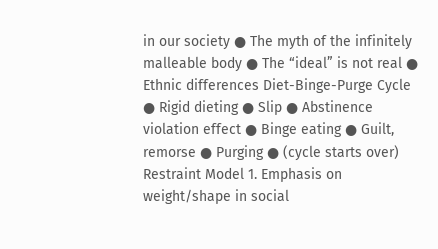in our society ● The myth of the infinitely malleable body ● The “ideal” is not real ● Ethnic differences Diet-Binge-Purge Cycle ● Rigid dieting ● Slip ● Abstinence violation effect ● Binge eating ● Guilt, remorse ● Purging ● (cycle starts over) Restraint Model 1. Emphasis on weight/shape in social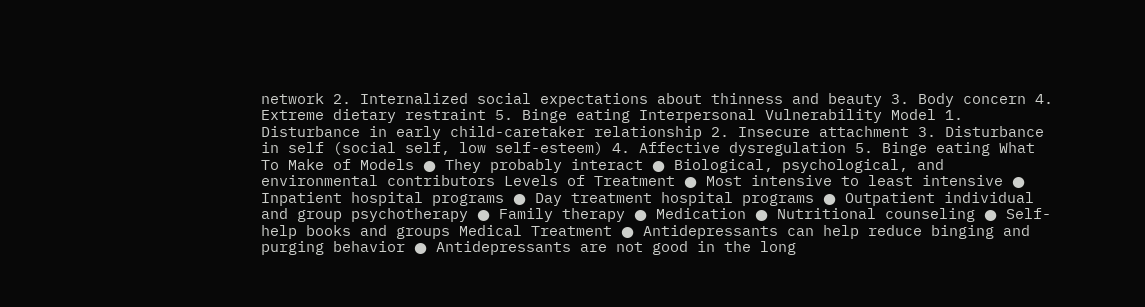network 2. Internalized social expectations about thinness and beauty 3. Body concern 4. Extreme dietary restraint 5. Binge eating Interpersonal Vulnerability Model 1. Disturbance in early child-caretaker relationship 2. Insecure attachment 3. Disturbance in self (social self, low self-esteem) 4. Affective dysregulation 5. Binge eating What To Make of Models ● They probably interact ● Biological, psychological, and environmental contributors Levels of Treatment ● Most intensive to least intensive ● Inpatient hospital programs ● Day treatment hospital programs ● Outpatient individual and group psychotherapy ● Family therapy ● Medication ● Nutritional counseling ● Self-help books and groups Medical Treatment ● Antidepressants can help reduce binging and purging behavior ● Antidepressants are not good in the long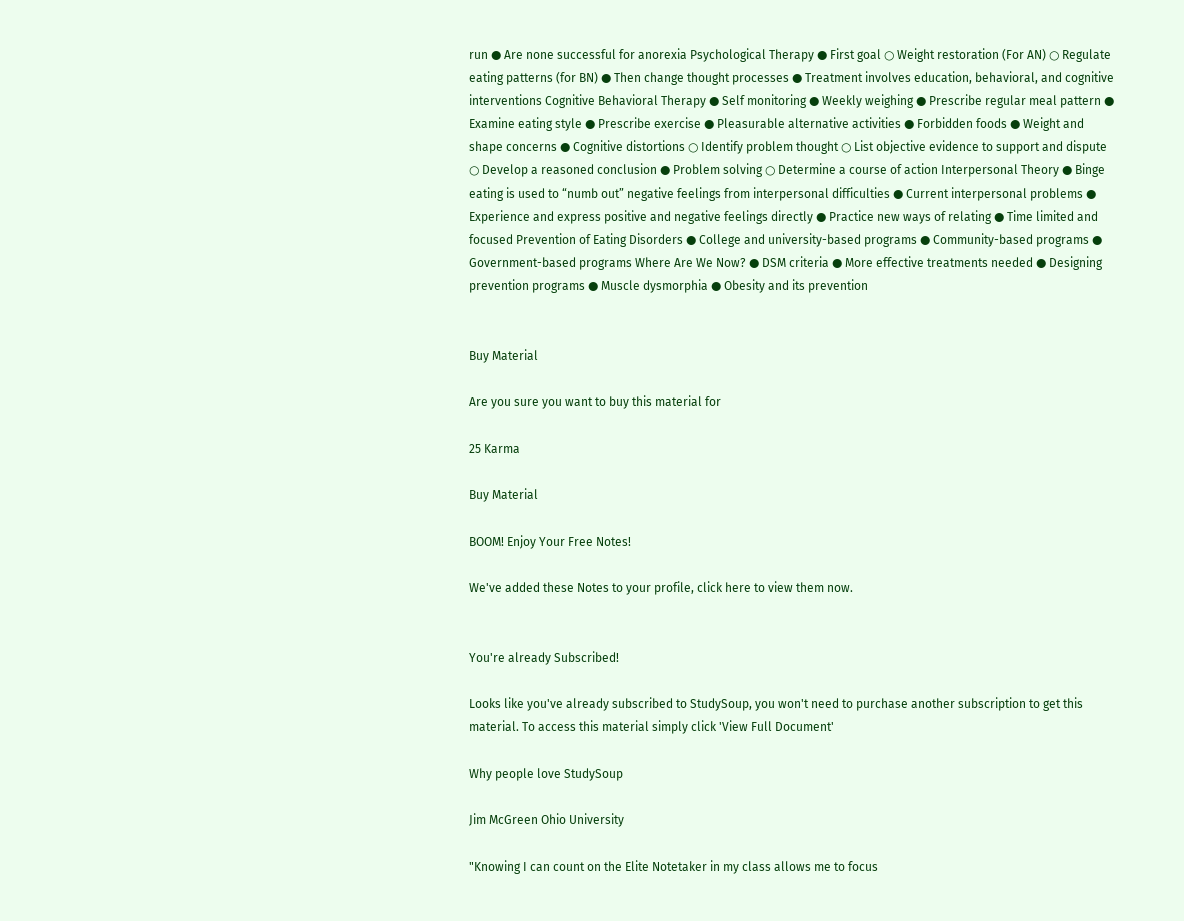run ● Are none successful for anorexia Psychological Therapy ● First goal ○ Weight restoration (For AN) ○ Regulate eating patterns (for BN) ● Then change thought processes ● Treatment involves education, behavioral, and cognitive interventions Cognitive Behavioral Therapy ● Self monitoring ● Weekly weighing ● Prescribe regular meal pattern ● Examine eating style ● Prescribe exercise ● Pleasurable alternative activities ● Forbidden foods ● Weight and shape concerns ● Cognitive distortions ○ Identify problem thought ○ List objective evidence to support and dispute ○ Develop a reasoned conclusion ● Problem solving ○ Determine a course of action Interpersonal Theory ● Binge eating is used to “numb out” negative feelings from interpersonal difficulties ● Current interpersonal problems ● Experience and express positive and negative feelings directly ● Practice new ways of relating ● Time limited and focused Prevention of Eating Disorders ● College and university-based programs ● Community-based programs ● Government-based programs Where Are We Now? ● DSM criteria ● More effective treatments needed ● Designing prevention programs ● Muscle dysmorphia ● Obesity and its prevention


Buy Material

Are you sure you want to buy this material for

25 Karma

Buy Material

BOOM! Enjoy Your Free Notes!

We've added these Notes to your profile, click here to view them now.


You're already Subscribed!

Looks like you've already subscribed to StudySoup, you won't need to purchase another subscription to get this material. To access this material simply click 'View Full Document'

Why people love StudySoup

Jim McGreen Ohio University

"Knowing I can count on the Elite Notetaker in my class allows me to focus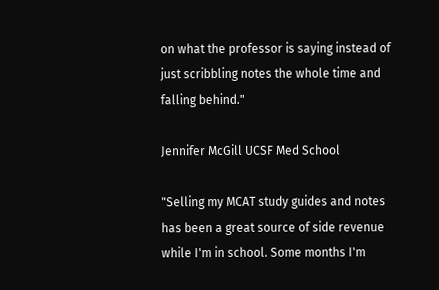on what the professor is saying instead of just scribbling notes the whole time and falling behind."

Jennifer McGill UCSF Med School

"Selling my MCAT study guides and notes has been a great source of side revenue while I'm in school. Some months I'm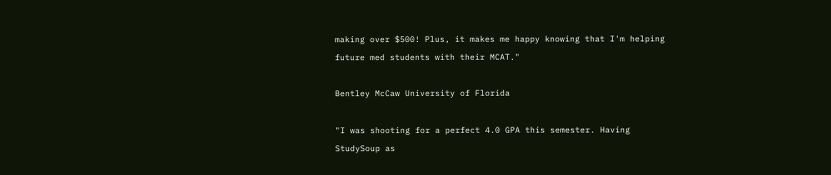making over $500! Plus, it makes me happy knowing that I'm helping future med students with their MCAT."

Bentley McCaw University of Florida

"I was shooting for a perfect 4.0 GPA this semester. Having StudySoup as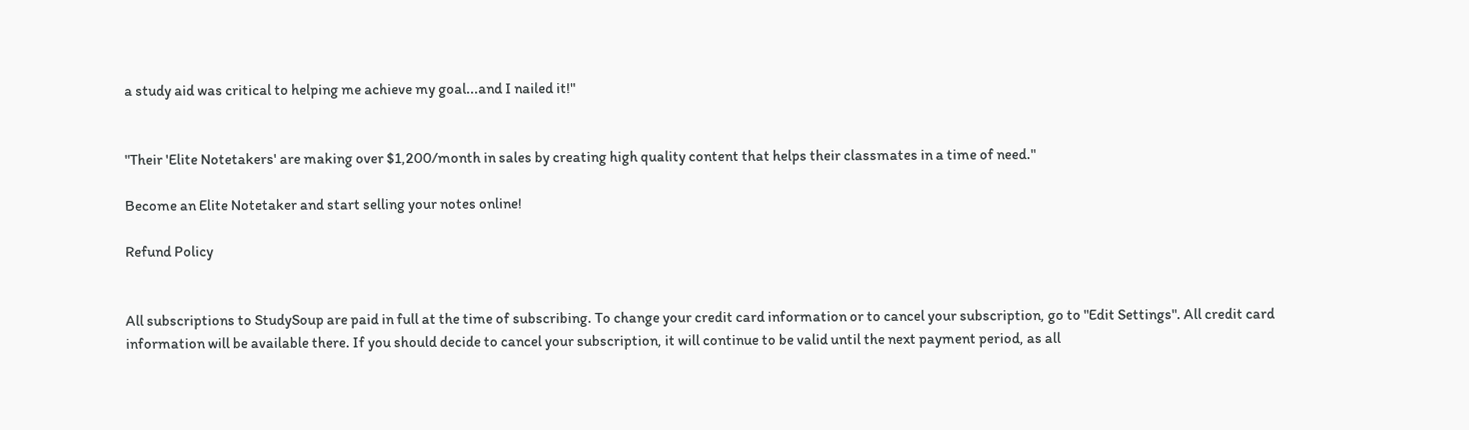a study aid was critical to helping me achieve my goal...and I nailed it!"


"Their 'Elite Notetakers' are making over $1,200/month in sales by creating high quality content that helps their classmates in a time of need."

Become an Elite Notetaker and start selling your notes online!

Refund Policy


All subscriptions to StudySoup are paid in full at the time of subscribing. To change your credit card information or to cancel your subscription, go to "Edit Settings". All credit card information will be available there. If you should decide to cancel your subscription, it will continue to be valid until the next payment period, as all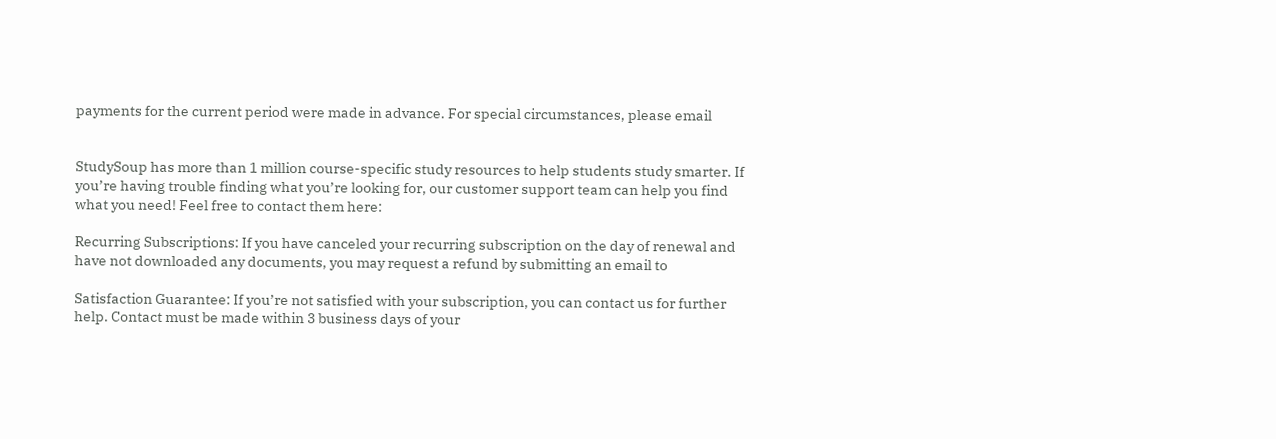payments for the current period were made in advance. For special circumstances, please email


StudySoup has more than 1 million course-specific study resources to help students study smarter. If you’re having trouble finding what you’re looking for, our customer support team can help you find what you need! Feel free to contact them here:

Recurring Subscriptions: If you have canceled your recurring subscription on the day of renewal and have not downloaded any documents, you may request a refund by submitting an email to

Satisfaction Guarantee: If you’re not satisfied with your subscription, you can contact us for further help. Contact must be made within 3 business days of your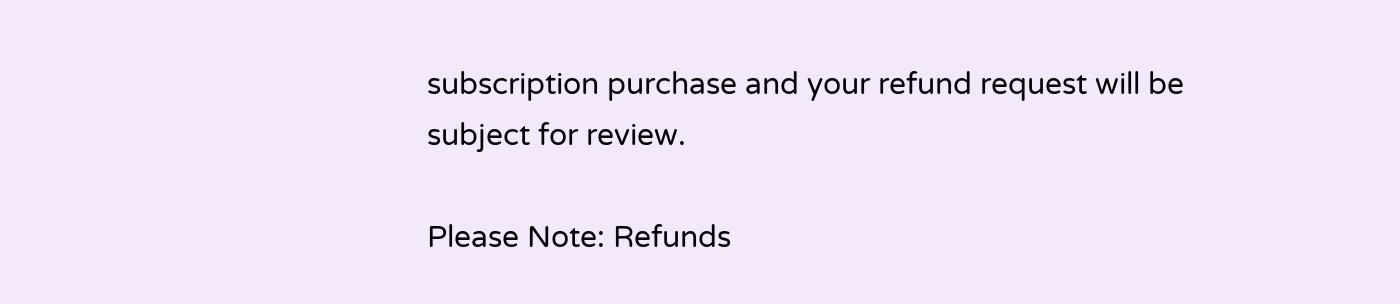subscription purchase and your refund request will be subject for review.

Please Note: Refunds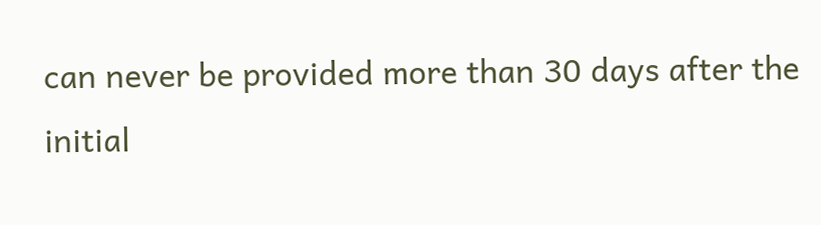can never be provided more than 30 days after the initial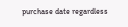purchase date regardless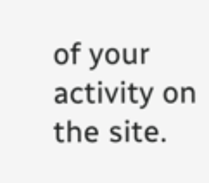of your activity on the site.